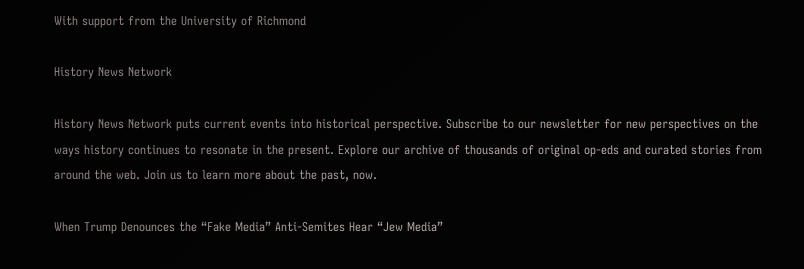With support from the University of Richmond

History News Network

History News Network puts current events into historical perspective. Subscribe to our newsletter for new perspectives on the ways history continues to resonate in the present. Explore our archive of thousands of original op-eds and curated stories from around the web. Join us to learn more about the past, now.

When Trump Denounces the “Fake Media” Anti-Semites Hear “Jew Media”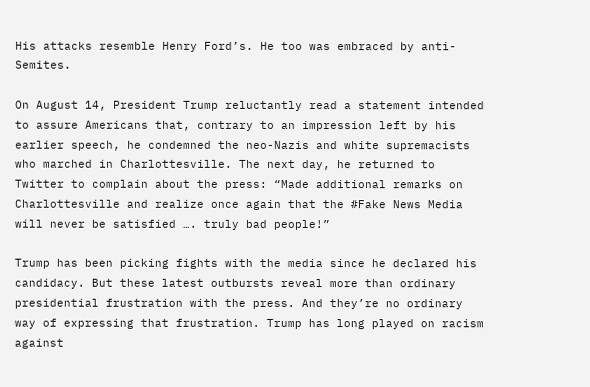His attacks resemble Henry Ford’s. He too was embraced by anti-Semites.

On August 14, President Trump reluctantly read a statement intended to assure Americans that, contrary to an impression left by his earlier speech, he condemned the neo-Nazis and white supremacists who marched in Charlottesville. The next day, he returned to Twitter to complain about the press: “Made additional remarks on Charlottesville and realize once again that the #Fake News Media will never be satisfied …. truly bad people!”

Trump has been picking fights with the media since he declared his candidacy. But these latest outbursts reveal more than ordinary presidential frustration with the press. And they’re no ordinary way of expressing that frustration. Trump has long played on racism against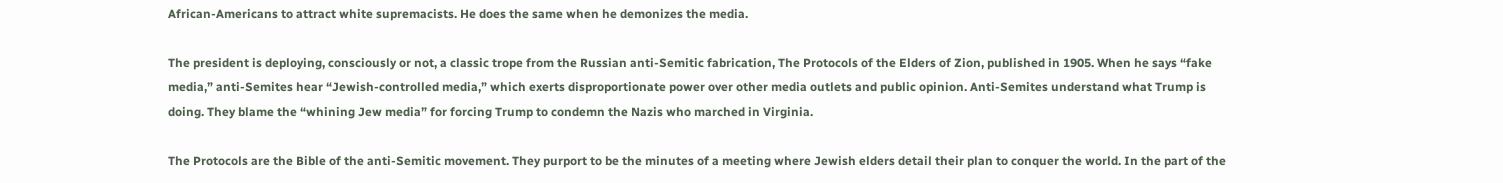African-Americans to attract white supremacists. He does the same when he demonizes the media.

The president is deploying, consciously or not, a classic trope from the Russian anti-Semitic fabrication, The Protocols of the Elders of Zion, published in 1905. When he says “fake media,” anti-Semites hear “Jewish-controlled media,” which exerts disproportionate power over other media outlets and public opinion. Anti-Semites understand what Trump is doing. They blame the “whining Jew media” for forcing Trump to condemn the Nazis who marched in Virginia.

The Protocols are the Bible of the anti-Semitic movement. They purport to be the minutes of a meeting where Jewish elders detail their plan to conquer the world. In the part of the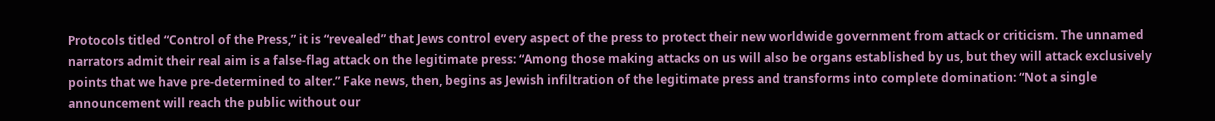Protocols titled “Control of the Press,” it is “revealed” that Jews control every aspect of the press to protect their new worldwide government from attack or criticism. The unnamed narrators admit their real aim is a false-flag attack on the legitimate press: “Among those making attacks on us will also be organs established by us, but they will attack exclusively points that we have pre-determined to alter.” Fake news, then, begins as Jewish infiltration of the legitimate press and transforms into complete domination: “Not a single announcement will reach the public without our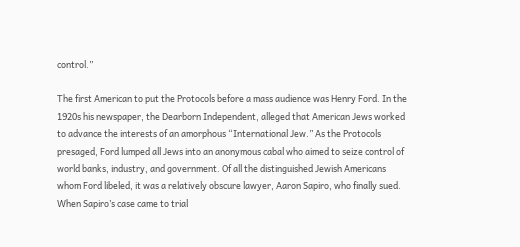control.”

The first American to put the Protocols before a mass audience was Henry Ford. In the 1920s his newspaper, the Dearborn Independent, alleged that American Jews worked to advance the interests of an amorphous “International Jew.” As the Protocols presaged, Ford lumped all Jews into an anonymous cabal who aimed to seize control of world banks, industry, and government. Of all the distinguished Jewish Americans whom Ford libeled, it was a relatively obscure lawyer, Aaron Sapiro, who finally sued. When Sapiro’s case came to trial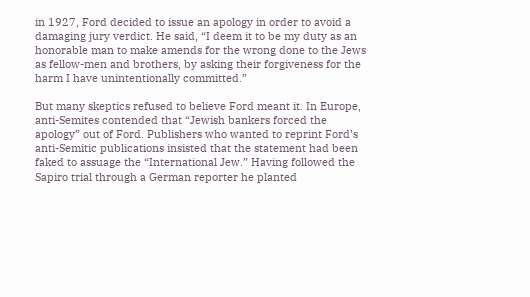in 1927, Ford decided to issue an apology in order to avoid a damaging jury verdict. He said, “I deem it to be my duty as an honorable man to make amends for the wrong done to the Jews as fellow-men and brothers, by asking their forgiveness for the harm I have unintentionally committed.”

But many skeptics refused to believe Ford meant it. In Europe, anti-Semites contended that “Jewish bankers forced the apology” out of Ford. Publishers who wanted to reprint Ford’s anti-Semitic publications insisted that the statement had been faked to assuage the “International Jew.” Having followed the Sapiro trial through a German reporter he planted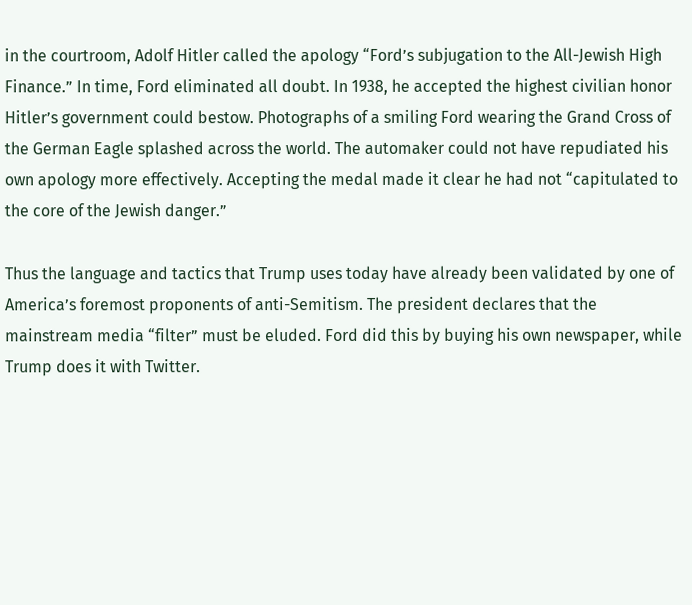in the courtroom, Adolf Hitler called the apology “Ford’s subjugation to the All-Jewish High Finance.” In time, Ford eliminated all doubt. In 1938, he accepted the highest civilian honor Hitler’s government could bestow. Photographs of a smiling Ford wearing the Grand Cross of the German Eagle splashed across the world. The automaker could not have repudiated his own apology more effectively. Accepting the medal made it clear he had not “capitulated to the core of the Jewish danger.”

Thus the language and tactics that Trump uses today have already been validated by one of America’s foremost proponents of anti-Semitism. The president declares that the mainstream media “filter” must be eluded. Ford did this by buying his own newspaper, while Trump does it with Twitter.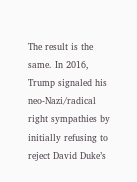The result is the same. In 2016, Trump signaled his neo-Nazi/radical right sympathies by initially refusing to reject David Duke’s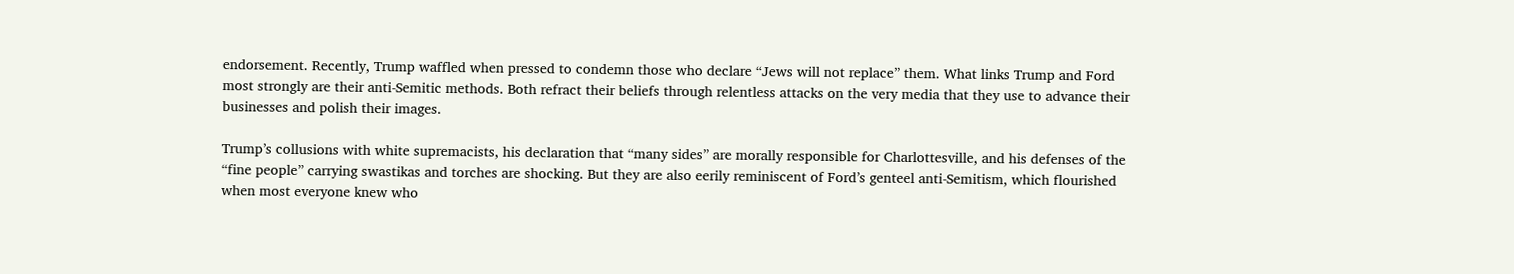endorsement. Recently, Trump waffled when pressed to condemn those who declare “Jews will not replace” them. What links Trump and Ford most strongly are their anti-Semitic methods. Both refract their beliefs through relentless attacks on the very media that they use to advance their businesses and polish their images.

Trump’s collusions with white supremacists, his declaration that “many sides” are morally responsible for Charlottesville, and his defenses of the “fine people” carrying swastikas and torches are shocking. But they are also eerily reminiscent of Ford’s genteel anti-Semitism, which flourished when most everyone knew who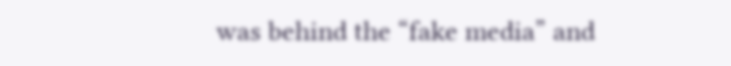was behind the “fake media” and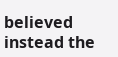believed instead the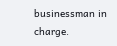businessman in charge.